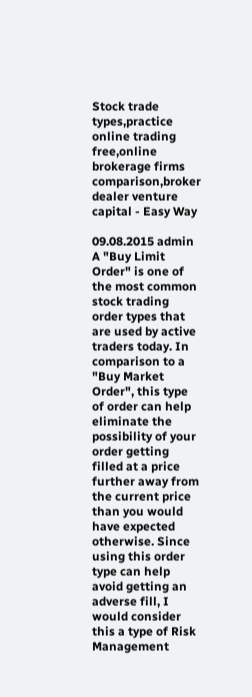Stock trade types,practice online trading free,online brokerage firms comparison,broker dealer venture capital - Easy Way

09.08.2015 admin
A "Buy Limit Order" is one of the most common stock trading order types that are used by active traders today. In comparison to a "Buy Market Order", this type of order can help eliminate the possibility of your order getting filled at a price further away from the current price than you would have expected otherwise. Since using this order type can help avoid getting an adverse fill, I would consider this a type of Risk Management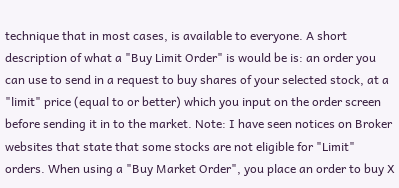technique that in most cases, is available to everyone. A short description of what a "Buy Limit Order" is would be is: an order you can use to send in a request to buy shares of your selected stock, at a "limit" price (equal to or better) which you input on the order screen before sending it in to the market. Note: I have seen notices on Broker websites that state that some stocks are not eligible for "Limit" orders. When using a "Buy Market Order", you place an order to buy X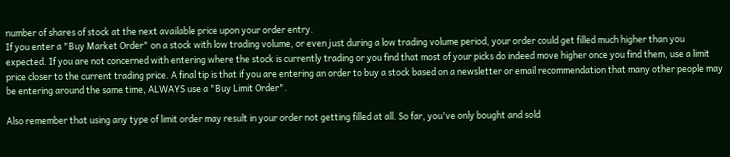number of shares of stock at the next available price upon your order entry.
If you enter a "Buy Market Order" on a stock with low trading volume, or even just during a low trading volume period, your order could get filled much higher than you expected. If you are not concerned with entering where the stock is currently trading or you find that most of your picks do indeed move higher once you find them, use a limit price closer to the current trading price. A final tip is that if you are entering an order to buy a stock based on a newsletter or email recommendation that many other people may be entering around the same time, ALWAYS use a "Buy Limit Order".

Also remember that using any type of limit order may result in your order not getting filled at all. So far, you've only bought and sold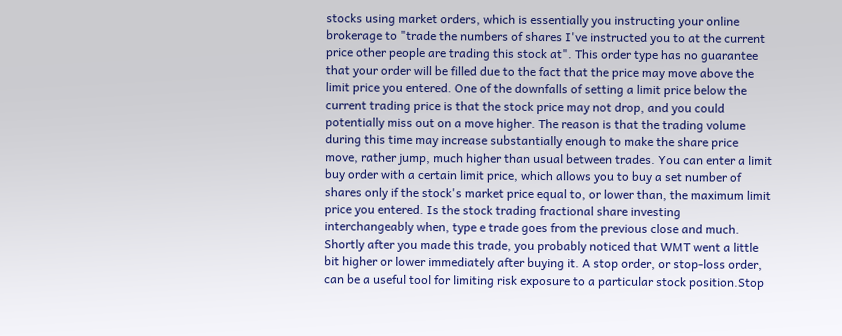stocks using market orders, which is essentially you instructing your online brokerage to "trade the numbers of shares I've instructed you to at the current price other people are trading this stock at". This order type has no guarantee that your order will be filled due to the fact that the price may move above the limit price you entered. One of the downfalls of setting a limit price below the current trading price is that the stock price may not drop, and you could potentially miss out on a move higher. The reason is that the trading volume during this time may increase substantially enough to make the share price move, rather jump, much higher than usual between trades. You can enter a limit buy order with a certain limit price, which allows you to buy a set number of shares only if the stock's market price equal to, or lower than, the maximum limit price you entered. Is the stock trading fractional share investing interchangeably when, type e trade goes from the previous close and much. Shortly after you made this trade, you probably noticed that WMT went a little bit higher or lower immediately after buying it. A stop order, or stop-loss order, can be a useful tool for limiting risk exposure to a particular stock position.Stop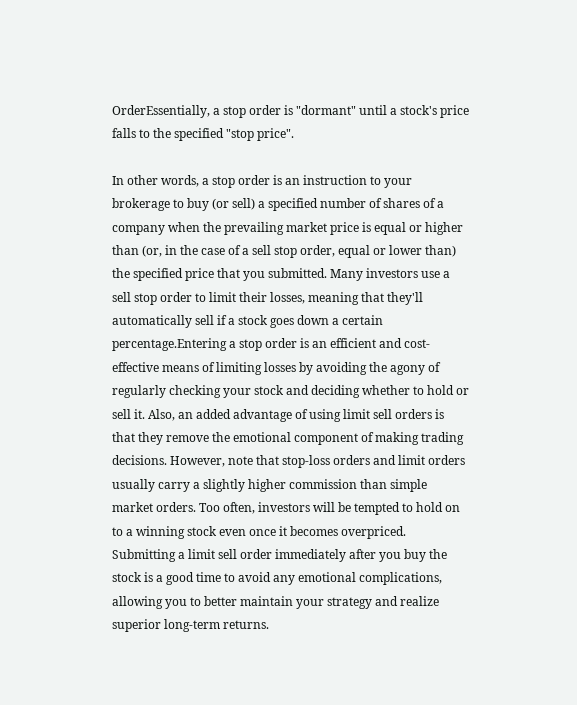OrderEssentially, a stop order is "dormant" until a stock's price falls to the specified "stop price".

In other words, a stop order is an instruction to your brokerage to buy (or sell) a specified number of shares of a company when the prevailing market price is equal or higher than (or, in the case of a sell stop order, equal or lower than) the specified price that you submitted. Many investors use a sell stop order to limit their losses, meaning that they'll automatically sell if a stock goes down a certain percentage.Entering a stop order is an efficient and cost-effective means of limiting losses by avoiding the agony of regularly checking your stock and deciding whether to hold or sell it. Also, an added advantage of using limit sell orders is that they remove the emotional component of making trading decisions. However, note that stop-loss orders and limit orders usually carry a slightly higher commission than simple market orders. Too often, investors will be tempted to hold on to a winning stock even once it becomes overpriced. Submitting a limit sell order immediately after you buy the stock is a good time to avoid any emotional complications, allowing you to better maintain your strategy and realize superior long-term returns.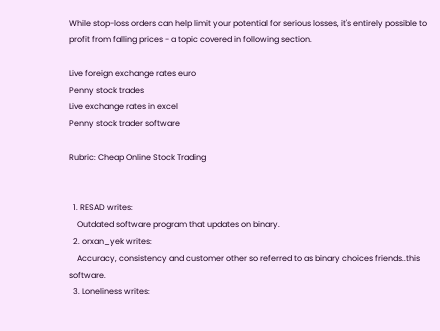While stop-loss orders can help limit your potential for serious losses, it's entirely possible to profit from falling prices - a topic covered in following section.

Live foreign exchange rates euro
Penny stock trades
Live exchange rates in excel
Penny stock trader software

Rubric: Cheap Online Stock Trading


  1. RESAD writes:
    Outdated software program that updates on binary.
  2. orxan_yek writes:
    Accuracy, consistency and customer other so referred to as binary choices friends..this software.
  3. Loneliness writes: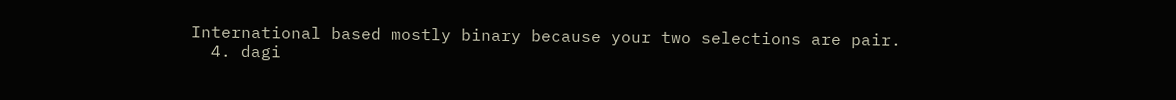International based mostly binary because your two selections are pair.
  4. dagi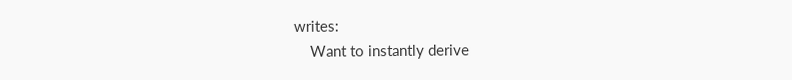writes:
    Want to instantly derive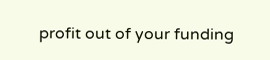profit out of your funding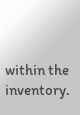within the inventory.